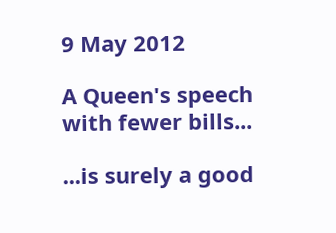9 May 2012

A Queen's speech with fewer bills...

...is surely a good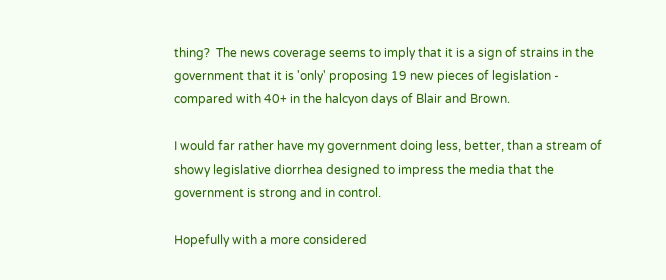thing?  The news coverage seems to imply that it is a sign of strains in the government that it is 'only' proposing 19 new pieces of legislation - compared with 40+ in the halcyon days of Blair and Brown.

I would far rather have my government doing less, better, than a stream of showy legislative diorrhea designed to impress the media that the government is strong and in control.

Hopefully with a more considered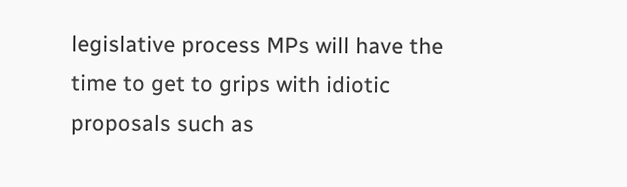legislative process MPs will have the time to get to grips with idiotic proposals such as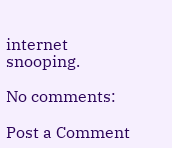internet snooping.

No comments:

Post a Comment